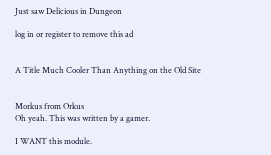Just saw Delicious in Dungeon

log in or register to remove this ad


A Title Much Cooler Than Anything on the Old Site


Morkus from Orkus
Oh yeah. This was written by a gamer.

I WANT this module.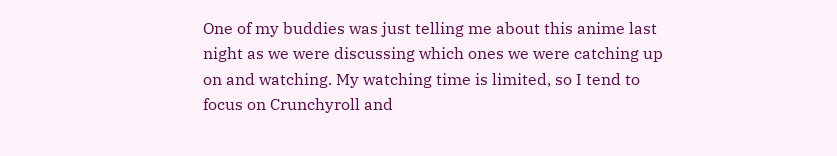One of my buddies was just telling me about this anime last night as we were discussing which ones we were catching up on and watching. My watching time is limited, so I tend to focus on Crunchyroll and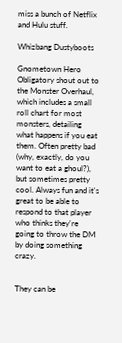miss a bunch of Netflix and Hulu stuff.

Whizbang Dustyboots

Gnometown Hero
Obligatory shout out to the Monster Overhaul, which includes a small roll chart for most monsters, detailing what happens if you eat them. Often pretty bad (why, exactly, do you want to eat a ghoul?), but sometimes pretty cool. Always fun and it's great to be able to respond to that player who thinks they're going to throw the DM by doing something crazy.


They can be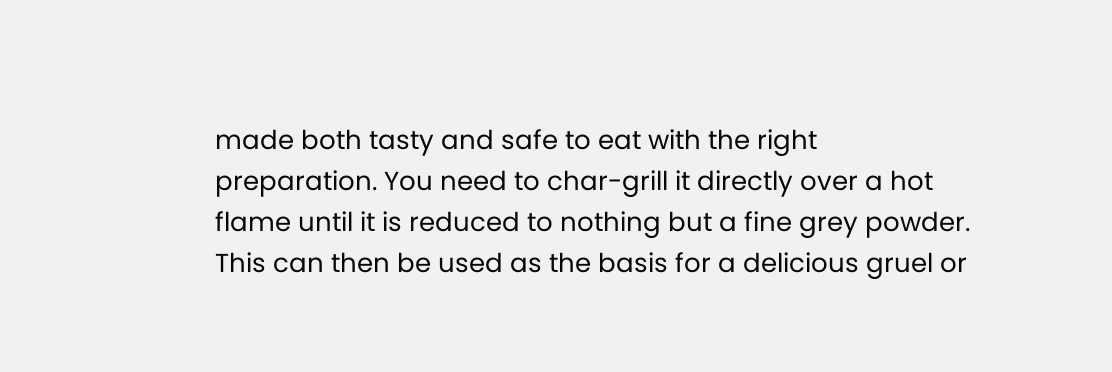made both tasty and safe to eat with the right preparation. You need to char-grill it directly over a hot flame until it is reduced to nothing but a fine grey powder. This can then be used as the basis for a delicious gruel or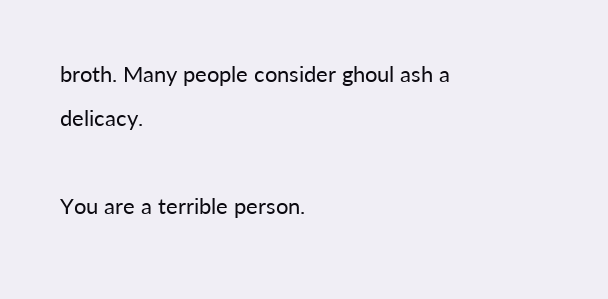broth. Many people consider ghoul ash a delicacy.

You are a terrible person.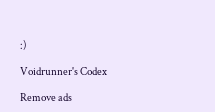:)

Voidrunner's Codex

Remove ads